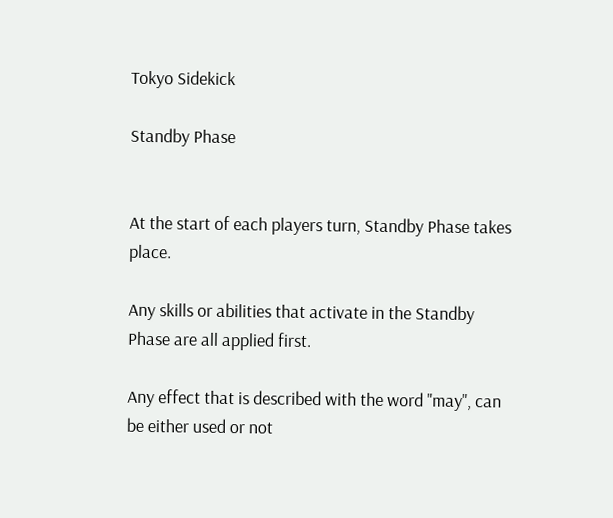Tokyo Sidekick

Standby Phase


At the start of each players turn, Standby Phase takes place.

Any skills or abilities that activate in the Standby Phase are all applied first.

Any effect that is described with the word "may", can be either used or not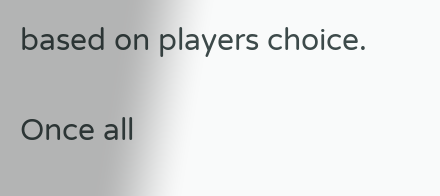based on players choice.

Once all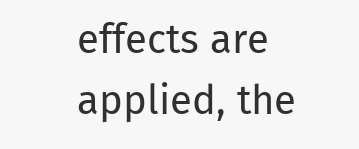effects are applied, the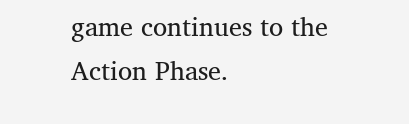game continues to the Action Phase.